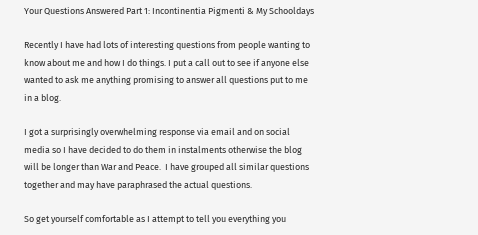Your Questions Answered Part 1: Incontinentia Pigmenti & My Schooldays

Recently I have had lots of interesting questions from people wanting to know about me and how I do things. I put a call out to see if anyone else wanted to ask me anything promising to answer all questions put to me in a blog.

I got a surprisingly overwhelming response via email and on social media so I have decided to do them in instalments otherwise the blog will be longer than War and Peace.  I have grouped all similar questions together and may have paraphrased the actual questions.

So get yourself comfortable as I attempt to tell you everything you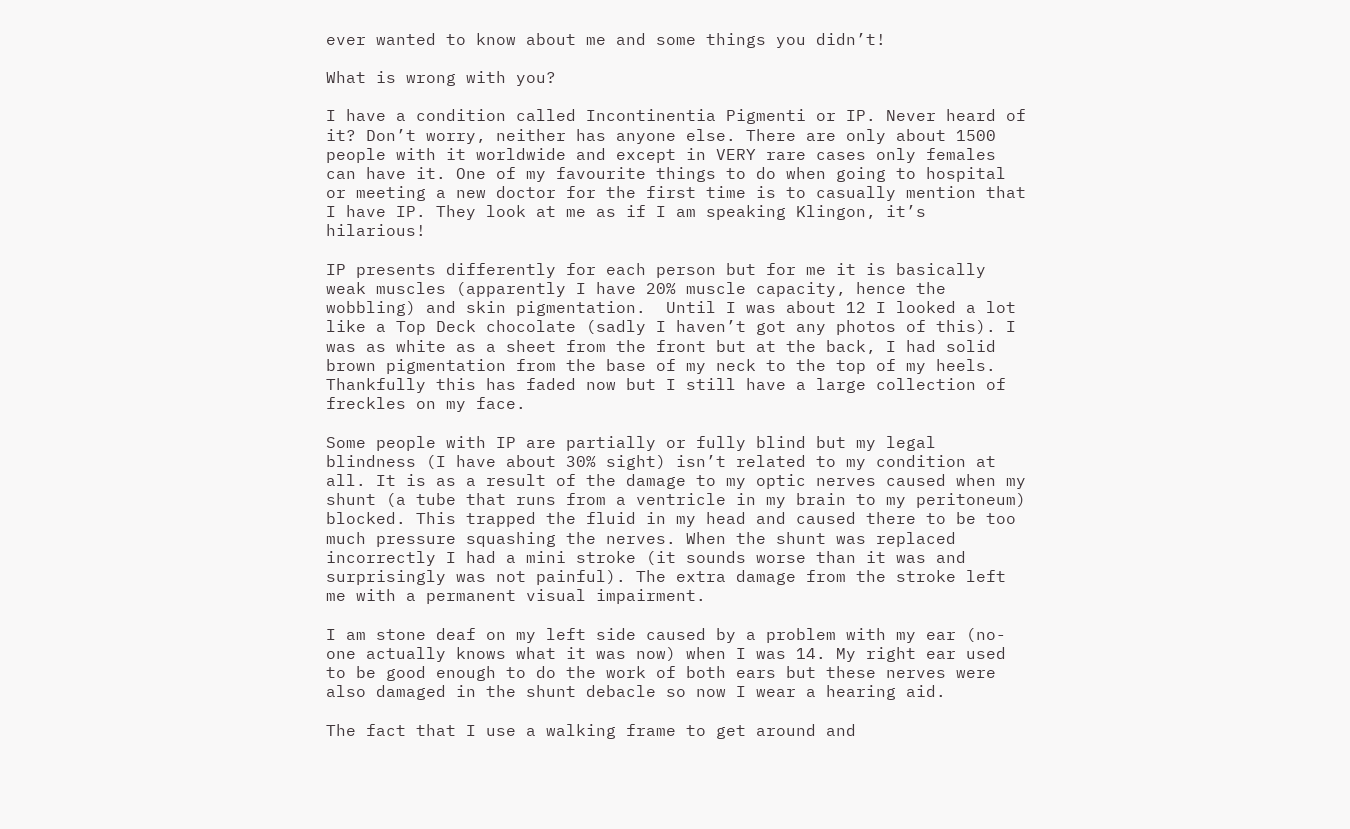ever wanted to know about me and some things you didn’t!

What is wrong with you?

I have a condition called Incontinentia Pigmenti or IP. Never heard of it? Don’t worry, neither has anyone else. There are only about 1500 people with it worldwide and except in VERY rare cases only females can have it. One of my favourite things to do when going to hospital or meeting a new doctor for the first time is to casually mention that I have IP. They look at me as if I am speaking Klingon, it’s hilarious!

IP presents differently for each person but for me it is basically weak muscles (apparently I have 20% muscle capacity, hence the wobbling) and skin pigmentation.  Until I was about 12 I looked a lot like a Top Deck chocolate (sadly I haven’t got any photos of this). I was as white as a sheet from the front but at the back, I had solid brown pigmentation from the base of my neck to the top of my heels. Thankfully this has faded now but I still have a large collection of freckles on my face.

Some people with IP are partially or fully blind but my legal blindness (I have about 30% sight) isn’t related to my condition at all. It is as a result of the damage to my optic nerves caused when my shunt (a tube that runs from a ventricle in my brain to my peritoneum) blocked. This trapped the fluid in my head and caused there to be too much pressure squashing the nerves. When the shunt was replaced incorrectly I had a mini stroke (it sounds worse than it was and surprisingly was not painful). The extra damage from the stroke left me with a permanent visual impairment.

I am stone deaf on my left side caused by a problem with my ear (no-one actually knows what it was now) when I was 14. My right ear used to be good enough to do the work of both ears but these nerves were also damaged in the shunt debacle so now I wear a hearing aid.

The fact that I use a walking frame to get around and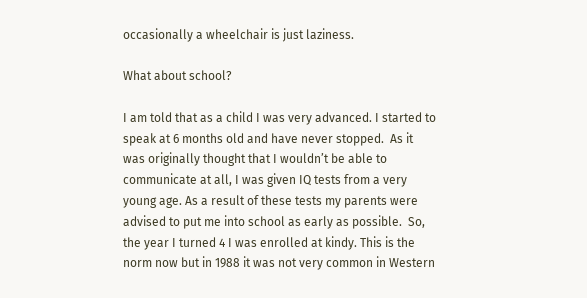occasionally a wheelchair is just laziness.

What about school?

I am told that as a child I was very advanced. I started to speak at 6 months old and have never stopped.  As it was originally thought that I wouldn’t be able to communicate at all, I was given IQ tests from a very young age. As a result of these tests my parents were advised to put me into school as early as possible.  So, the year I turned 4 I was enrolled at kindy. This is the norm now but in 1988 it was not very common in Western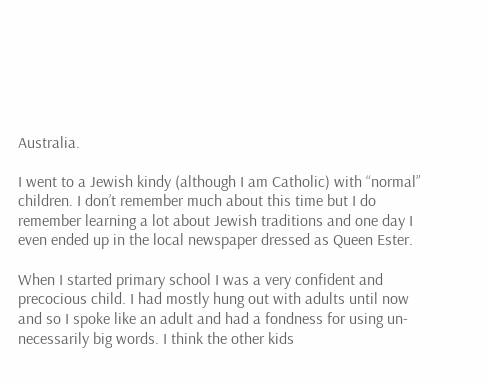Australia.

I went to a Jewish kindy (although I am Catholic) with “normal” children. I don’t remember much about this time but I do remember learning a lot about Jewish traditions and one day I even ended up in the local newspaper dressed as Queen Ester.

When I started primary school I was a very confident and precocious child. I had mostly hung out with adults until now and so I spoke like an adult and had a fondness for using un-necessarily big words. I think the other kids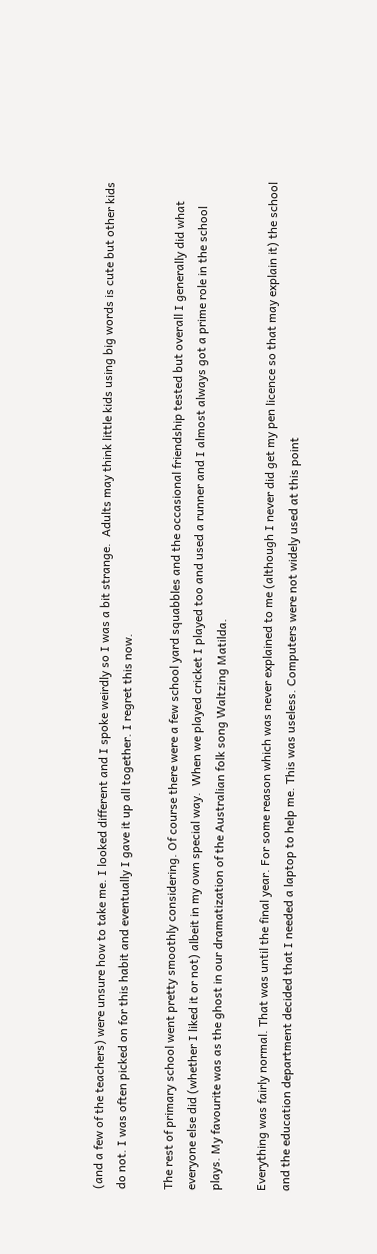(and a few of the teachers) were unsure how to take me. I looked different and I spoke weirdly so I was a bit strange.  Adults may think little kids using big words is cute but other kids do not. I was often picked on for this habit and eventually I gave it up all together. I regret this now.

The rest of primary school went pretty smoothly considering. Of course there were a few school yard squabbles and the occasional friendship tested but overall I generally did what everyone else did (whether I liked it or not) albeit in my own special way.  When we played cricket I played too and used a runner and I almost always got a prime role in the school plays. My favourite was as the ghost in our dramatization of the Australian folk song Waltzing Matilda.

Everything was fairly normal. That was until the final year. For some reason which was never explained to me (although I never did get my pen licence so that may explain it) the school and the education department decided that I needed a laptop to help me. This was useless. Computers were not widely used at this point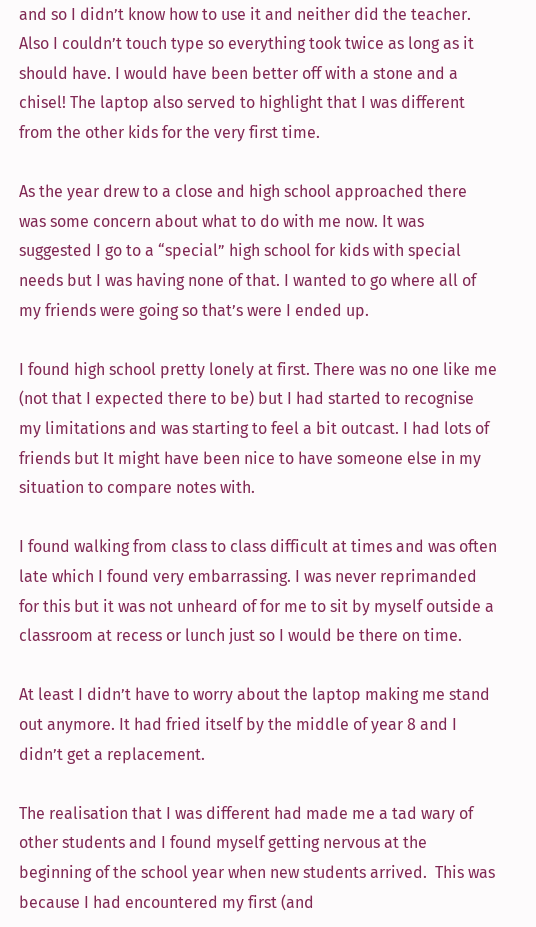and so I didn’t know how to use it and neither did the teacher. Also I couldn’t touch type so everything took twice as long as it should have. I would have been better off with a stone and a chisel! The laptop also served to highlight that I was different from the other kids for the very first time.

As the year drew to a close and high school approached there was some concern about what to do with me now. It was suggested I go to a “special” high school for kids with special needs but I was having none of that. I wanted to go where all of my friends were going so that’s were I ended up.

I found high school pretty lonely at first. There was no one like me (not that I expected there to be) but I had started to recognise my limitations and was starting to feel a bit outcast. I had lots of friends but It might have been nice to have someone else in my situation to compare notes with.

I found walking from class to class difficult at times and was often late which I found very embarrassing. I was never reprimanded for this but it was not unheard of for me to sit by myself outside a classroom at recess or lunch just so I would be there on time.

At least I didn’t have to worry about the laptop making me stand out anymore. It had fried itself by the middle of year 8 and I didn’t get a replacement.

The realisation that I was different had made me a tad wary of other students and I found myself getting nervous at the beginning of the school year when new students arrived.  This was because I had encountered my first (and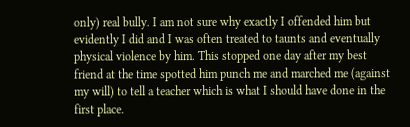only) real bully. I am not sure why exactly I offended him but evidently I did and I was often treated to taunts and eventually physical violence by him. This stopped one day after my best friend at the time spotted him punch me and marched me (against my will) to tell a teacher which is what I should have done in the first place.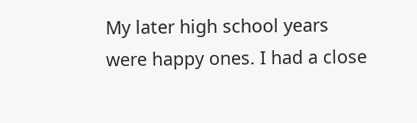My later high school years were happy ones. I had a close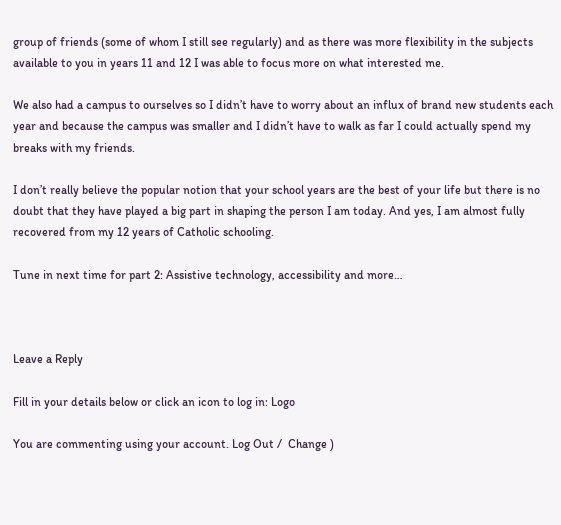group of friends (some of whom I still see regularly) and as there was more flexibility in the subjects available to you in years 11 and 12 I was able to focus more on what interested me.

We also had a campus to ourselves so I didn’t have to worry about an influx of brand new students each year and because the campus was smaller and I didn’t have to walk as far I could actually spend my breaks with my friends.

I don’t really believe the popular notion that your school years are the best of your life but there is no doubt that they have played a big part in shaping the person I am today. And yes, I am almost fully recovered from my 12 years of Catholic schooling.

Tune in next time for part 2: Assistive technology, accessibility and more…



Leave a Reply

Fill in your details below or click an icon to log in: Logo

You are commenting using your account. Log Out /  Change )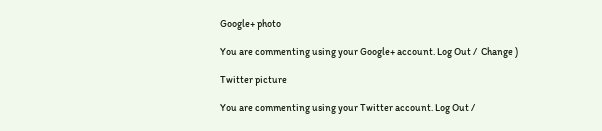Google+ photo

You are commenting using your Google+ account. Log Out /  Change )

Twitter picture

You are commenting using your Twitter account. Log Out /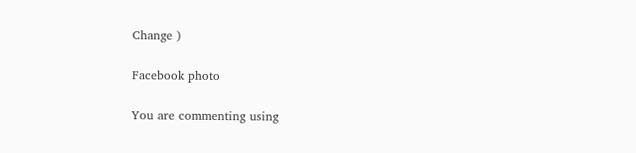Change )

Facebook photo

You are commenting using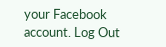your Facebook account. Log Out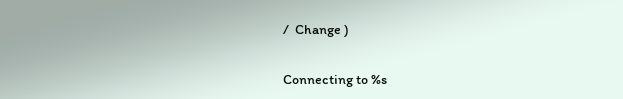/  Change )


Connecting to %s